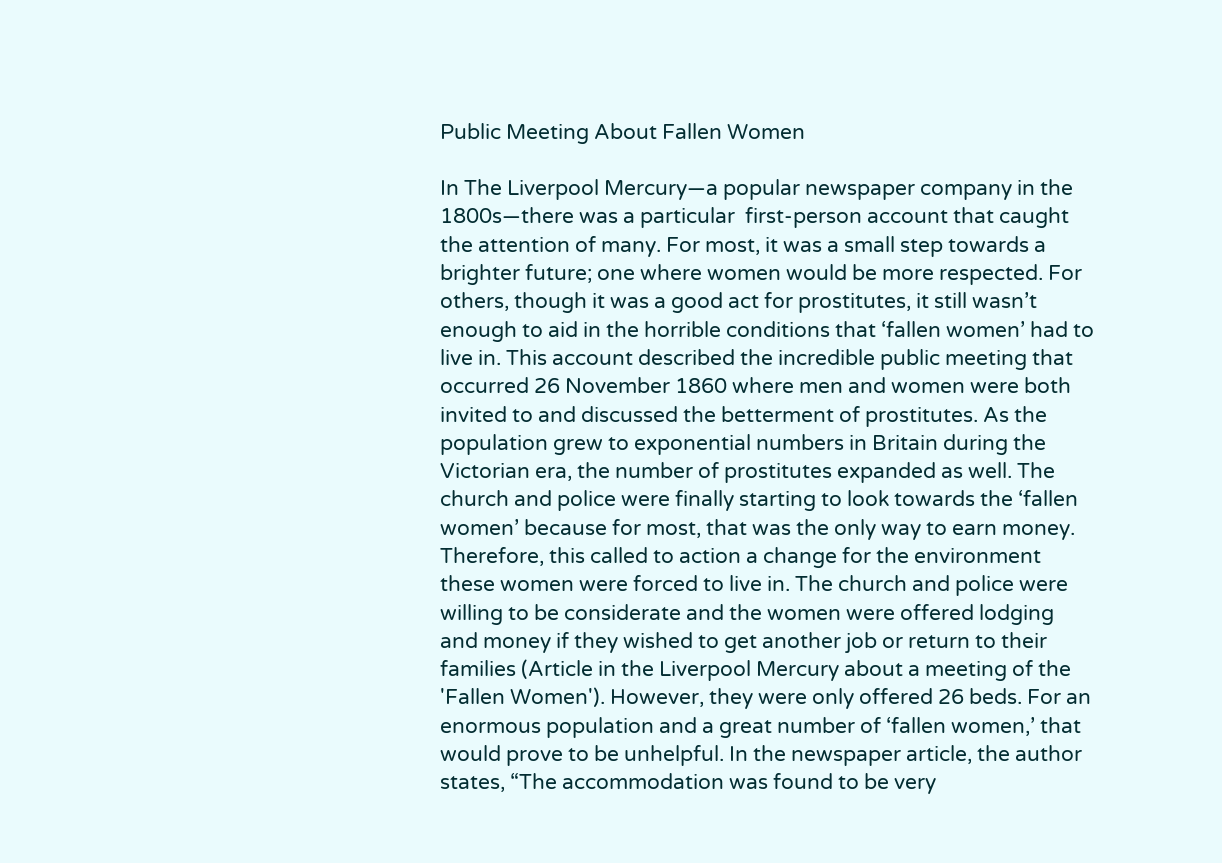Public Meeting About Fallen Women

In The Liverpool Mercury—a popular newspaper company in the 1800s—there was a particular  first-person account that caught the attention of many. For most, it was a small step towards a brighter future; one where women would be more respected. For others, though it was a good act for prostitutes, it still wasn’t enough to aid in the horrible conditions that ‘fallen women’ had to live in. This account described the incredible public meeting that occurred 26 November 1860 where men and women were both invited to and discussed the betterment of prostitutes. As the population grew to exponential numbers in Britain during the Victorian era, the number of prostitutes expanded as well. The church and police were finally starting to look towards the ‘fallen women’ because for most, that was the only way to earn money. Therefore, this called to action a change for the environment these women were forced to live in. The church and police were willing to be considerate and the women were offered lodging and money if they wished to get another job or return to their families (Article in the Liverpool Mercury about a meeting of the 'Fallen Women'). However, they were only offered 26 beds. For an enormous population and a great number of ‘fallen women,’ that would prove to be unhelpful. In the newspaper article, the author states, “The accommodation was found to be very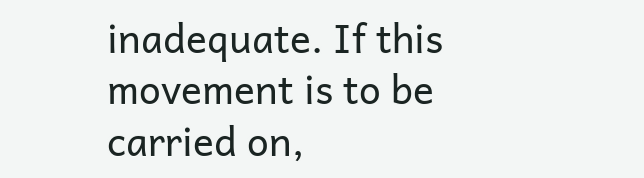inadequate. If this movement is to be carried on,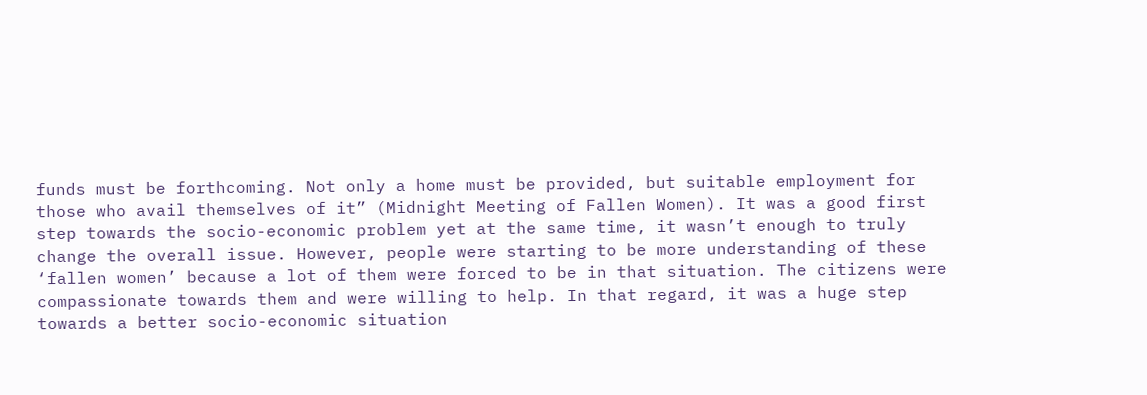funds must be forthcoming. Not only a home must be provided, but suitable employment for those who avail themselves of it” (Midnight Meeting of Fallen Women). It was a good first step towards the socio-economic problem yet at the same time, it wasn’t enough to truly change the overall issue. However, people were starting to be more understanding of these ‘fallen women’ because a lot of them were forced to be in that situation. The citizens were compassionate towards them and were willing to help. In that regard, it was a huge step towards a better socio-economic situation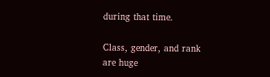during that time.

Class, gender, and rank are huge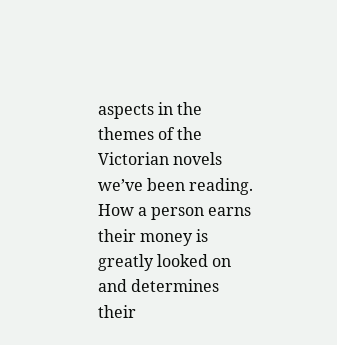aspects in the themes of the Victorian novels we’ve been reading. How a person earns their money is greatly looked on and determines their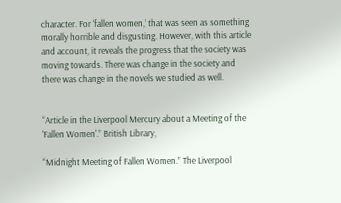character. For ‘fallen women,’ that was seen as something morally horrible and disgusting. However, with this article and account, it reveals the progress that the society was moving towards. There was change in the society and there was change in the novels we studied as well.


“Article in the Liverpool Mercury about a Meeting of the 'Fallen Women'.” British Library,

“Midnight Meeting of Fallen Women.” The Liverpool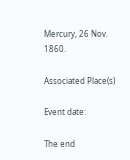Mercury, 26 Nov. 1860.

Associated Place(s)

Event date:

The end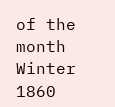of the month Winter 1860